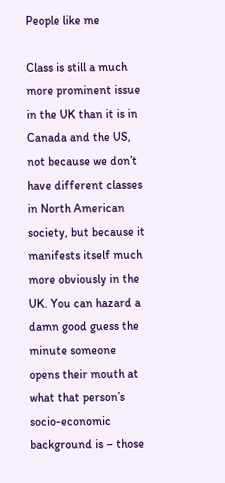People like me

Class is still a much more prominent issue in the UK than it is in Canada and the US, not because we don’t have different classes in North American society, but because it manifests itself much more obviously in the UK. You can hazard a damn good guess the minute someone opens their mouth at what that person’s socio-economic background is – those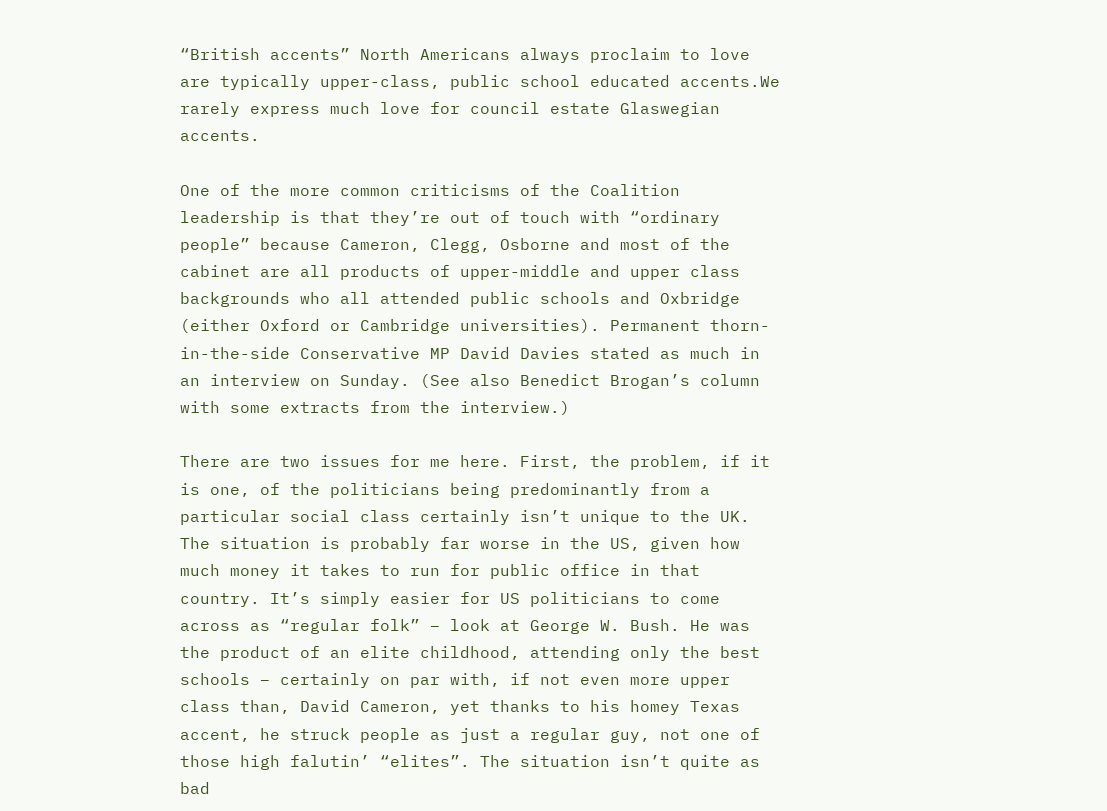“British accents” North Americans always proclaim to love are typically upper-class, public school educated accents.We rarely express much love for council estate Glaswegian accents.

One of the more common criticisms of the Coalition leadership is that they’re out of touch with “ordinary people” because Cameron, Clegg, Osborne and most of the cabinet are all products of upper-middle and upper class backgrounds who all attended public schools and Oxbridge (either Oxford or Cambridge universities). Permanent thorn-in-the-side Conservative MP David Davies stated as much in an interview on Sunday. (See also Benedict Brogan’s column with some extracts from the interview.)

There are two issues for me here. First, the problem, if it is one, of the politicians being predominantly from a particular social class certainly isn’t unique to the UK. The situation is probably far worse in the US, given how much money it takes to run for public office in that country. It’s simply easier for US politicians to come across as “regular folk” – look at George W. Bush. He was the product of an elite childhood, attending only the best schools – certainly on par with, if not even more upper class than, David Cameron, yet thanks to his homey Texas accent, he struck people as just a regular guy, not one of those high falutin’ “elites”. The situation isn’t quite as bad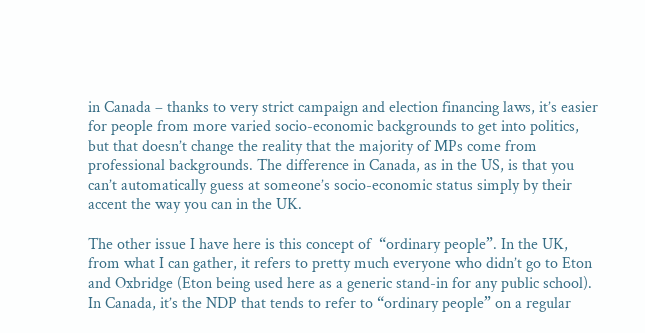in Canada – thanks to very strict campaign and election financing laws, it’s easier for people from more varied socio-economic backgrounds to get into politics, but that doesn’t change the reality that the majority of MPs come from professional backgrounds. The difference in Canada, as in the US, is that you can’t automatically guess at someone’s socio-economic status simply by their accent the way you can in the UK.

The other issue I have here is this concept of  “ordinary people”. In the UK, from what I can gather, it refers to pretty much everyone who didn’t go to Eton and Oxbridge (Eton being used here as a generic stand-in for any public school). In Canada, it’s the NDP that tends to refer to “ordinary people” on a regular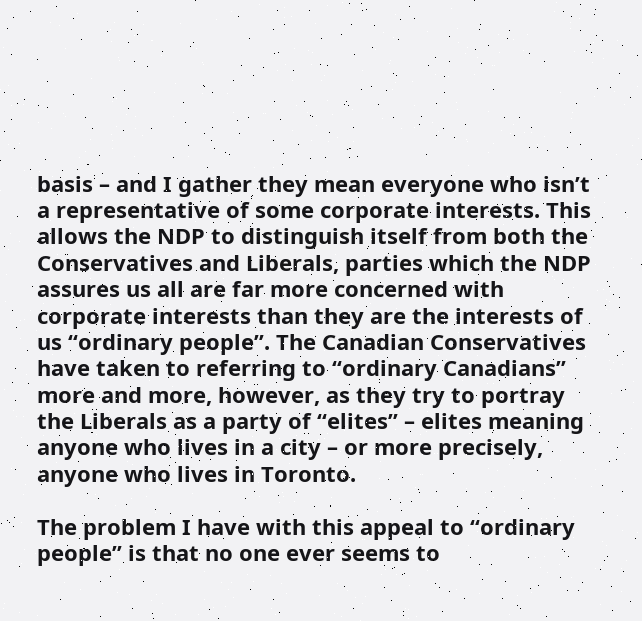basis – and I gather they mean everyone who isn’t a representative of some corporate interests. This allows the NDP to distinguish itself from both the Conservatives and Liberals, parties which the NDP assures us all are far more concerned with corporate interests than they are the interests of us “ordinary people”. The Canadian Conservatives have taken to referring to “ordinary Canadians” more and more, however, as they try to portray the Liberals as a party of “elites” – elites meaning anyone who lives in a city – or more precisely, anyone who lives in Toronto.

The problem I have with this appeal to “ordinary people” is that no one ever seems to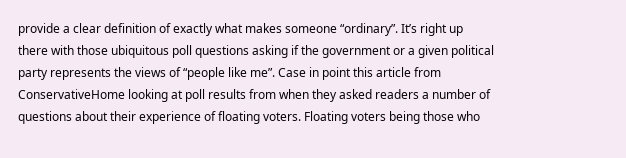provide a clear definition of exactly what makes someone “ordinary”. It’s right up there with those ubiquitous poll questions asking if the government or a given political party represents the views of “people like me”. Case in point this article from ConservativeHome looking at poll results from when they asked readers a number of questions about their experience of floating voters. Floating voters being those who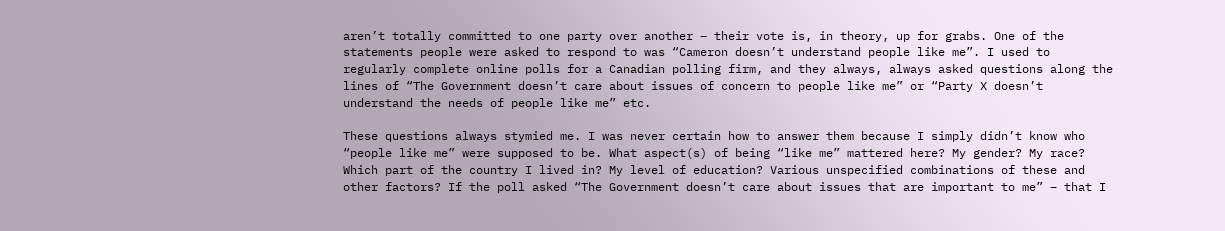aren’t totally committed to one party over another – their vote is, in theory, up for grabs. One of the statements people were asked to respond to was “Cameron doesn’t understand people like me”. I used to regularly complete online polls for a Canadian polling firm, and they always, always asked questions along the lines of “The Government doesn’t care about issues of concern to people like me” or “Party X doesn’t understand the needs of people like me” etc.

These questions always stymied me. I was never certain how to answer them because I simply didn’t know who “people like me” were supposed to be. What aspect(s) of being “like me” mattered here? My gender? My race? Which part of the country I lived in? My level of education? Various unspecified combinations of these and other factors? If the poll asked “The Government doesn’t care about issues that are important to me” – that I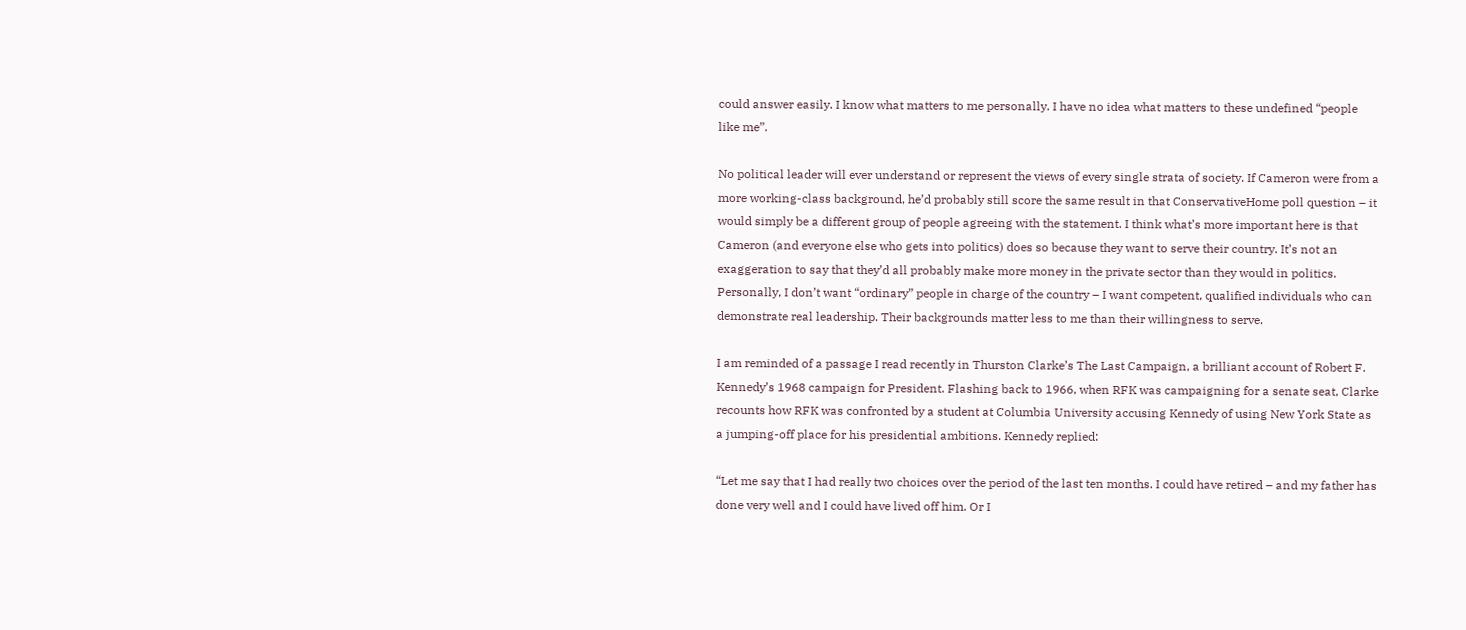could answer easily. I know what matters to me personally. I have no idea what matters to these undefined “people like me”.

No political leader will ever understand or represent the views of every single strata of society. If Cameron were from a more working-class background, he’d probably still score the same result in that ConservativeHome poll question – it would simply be a different group of people agreeing with the statement. I think what’s more important here is that Cameron (and everyone else who gets into politics) does so because they want to serve their country. It’s not an exaggeration to say that they’d all probably make more money in the private sector than they would in politics. Personally, I don’t want “ordinary” people in charge of the country – I want competent, qualified individuals who can demonstrate real leadership. Their backgrounds matter less to me than their willingness to serve.

I am reminded of a passage I read recently in Thurston Clarke’s The Last Campaign, a brilliant account of Robert F. Kennedy’s 1968 campaign for President. Flashing back to 1966, when RFK was campaigning for a senate seat, Clarke recounts how RFK was confronted by a student at Columbia University accusing Kennedy of using New York State as a jumping-off place for his presidential ambitions. Kennedy replied:

“Let me say that I had really two choices over the period of the last ten months. I could have retired – and my father has done very well and I could have lived off him. Or I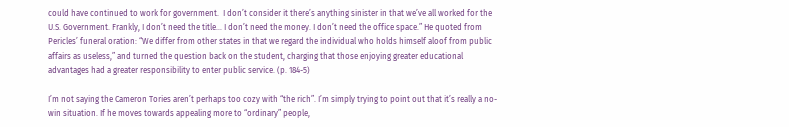could have continued to work for government.  I don’t consider it there’s anything sinister in that we’ve all worked for the U.S. Government. Frankly, I don’t need the title… I don’t need the money. I don’t need the office space.” He quoted from Pericles’ funeral oration: “We differ from other states in that we regard the individual who holds himself aloof from public affairs as useless,” and turned the question back on the student, charging that those enjoying greater educational advantages had a greater responsibility to enter public service. (p. 184-5)

I’m not saying the Cameron Tories aren’t perhaps too cozy with “the rich”. I’m simply trying to point out that it’s really a no-win situation. If he moves towards appealing more to “ordinary” people,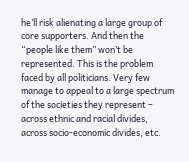he’ll risk alienating a large group of core supporters. And then the “people like them” won’t be represented. This is the problem faced by all politicians. Very few manage to appeal to a large spectrum of the societies they represent – across ethnic and racial divides, across socio-economic divides, etc.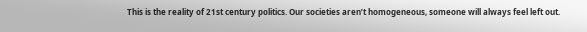This is the reality of 21st century politics. Our societies aren’t homogeneous, someone will always feel left out.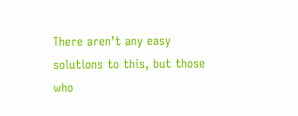There aren’t any easy solutions to this, but those who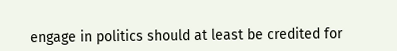engage in politics should at least be credited for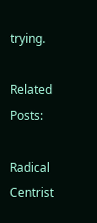trying.

Related Posts:

Radical Centrist